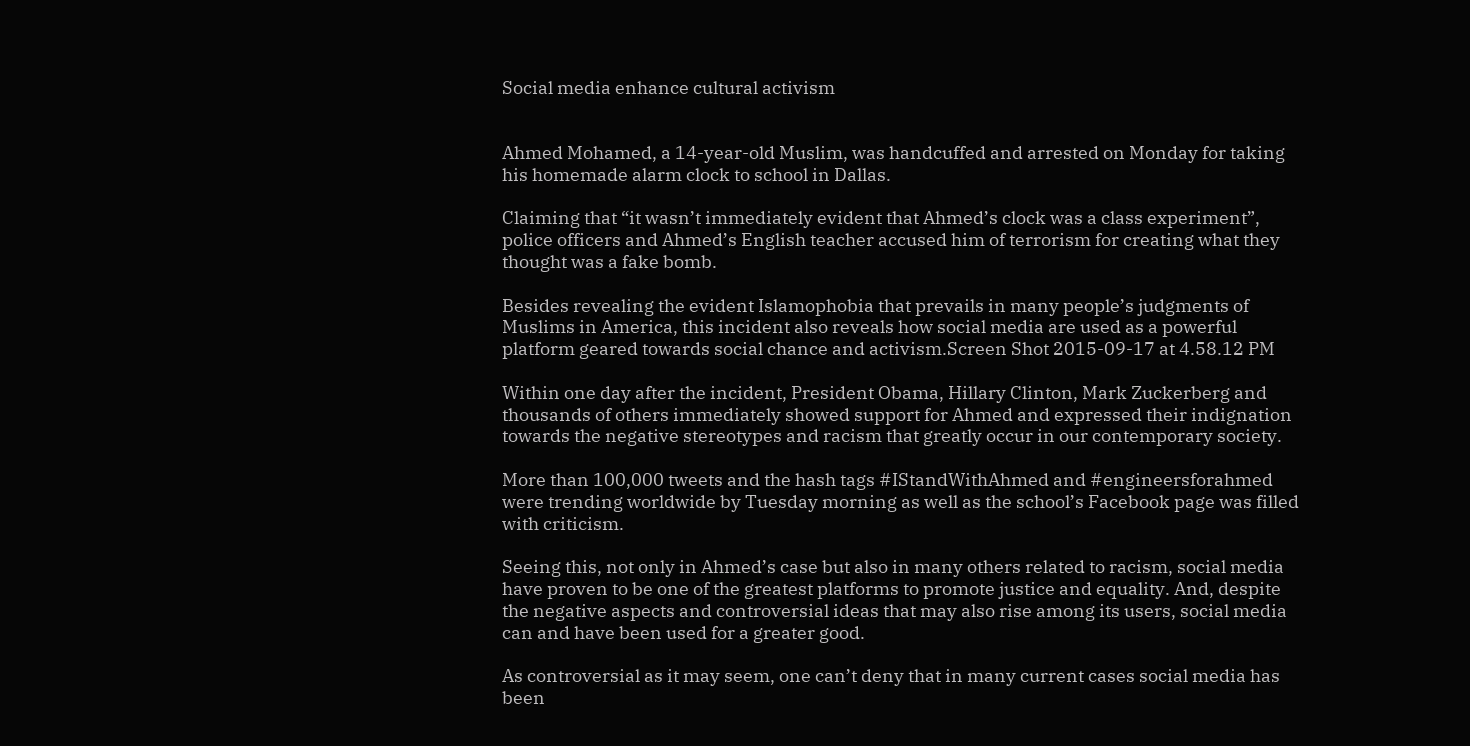Social media enhance cultural activism


Ahmed Mohamed, a 14-year-old Muslim, was handcuffed and arrested on Monday for taking his homemade alarm clock to school in Dallas.

Claiming that “it wasn’t immediately evident that Ahmed’s clock was a class experiment”, police officers and Ahmed’s English teacher accused him of terrorism for creating what they thought was a fake bomb.

Besides revealing the evident Islamophobia that prevails in many people’s judgments of Muslims in America, this incident also reveals how social media are used as a powerful platform geared towards social chance and activism.Screen Shot 2015-09-17 at 4.58.12 PM

Within one day after the incident, President Obama, Hillary Clinton, Mark Zuckerberg and thousands of others immediately showed support for Ahmed and expressed their indignation towards the negative stereotypes and racism that greatly occur in our contemporary society.

More than 100,000 tweets and the hash tags #IStandWithAhmed and #engineersforahmed were trending worldwide by Tuesday morning as well as the school’s Facebook page was filled with criticism.

Seeing this, not only in Ahmed’s case but also in many others related to racism, social media have proven to be one of the greatest platforms to promote justice and equality. And, despite the negative aspects and controversial ideas that may also rise among its users, social media can and have been used for a greater good.

As controversial as it may seem, one can’t deny that in many current cases social media has been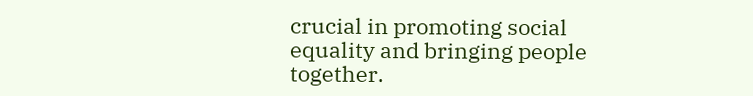crucial in promoting social equality and bringing people together.